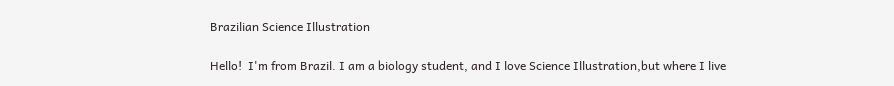Brazilian Science Illustration

Hello!  I'm from Brazil. I am a biology student, and I love Science Illustration,but where I live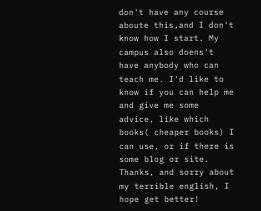don't have any course aboute this,and I don't know how I start. My campus also doens't have anybody who can teach me. I'd like to know if you can help me and give me some advice, like which books( cheaper books) I can use, or if there is some blog or site. Thanks, and sorry about my terrible english, I hope get better!